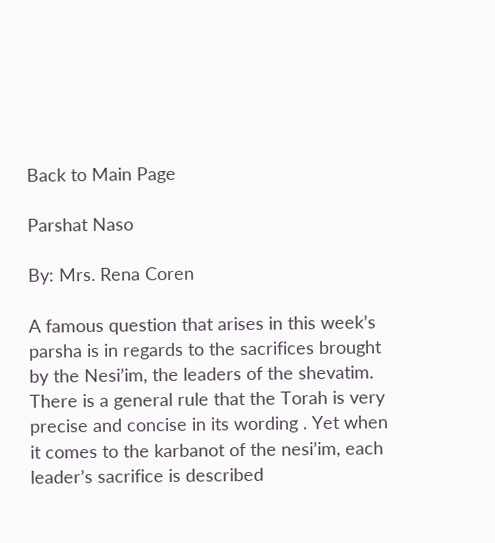Back to Main Page

Parshat Naso

By: Mrs. Rena Coren

A famous question that arises in this week’s parsha is in regards to the sacrifices brought by the Nesi’im, the leaders of the shevatim.  There is a general rule that the Torah is very precise and concise in its wording . Yet when it comes to the karbanot of the nesi’im, each leader’s sacrifice is described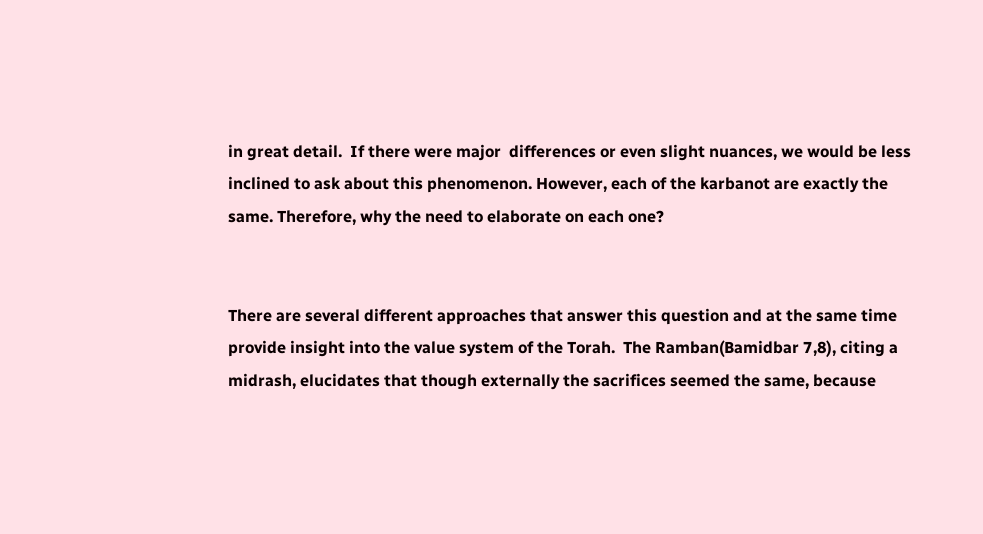in great detail.  If there were major  differences or even slight nuances, we would be less inclined to ask about this phenomenon. However, each of the karbanot are exactly the same. Therefore, why the need to elaborate on each one?


There are several different approaches that answer this question and at the same time provide insight into the value system of the Torah.  The Ramban(Bamidbar 7,8), citing a midrash, elucidates that though externally the sacrifices seemed the same, because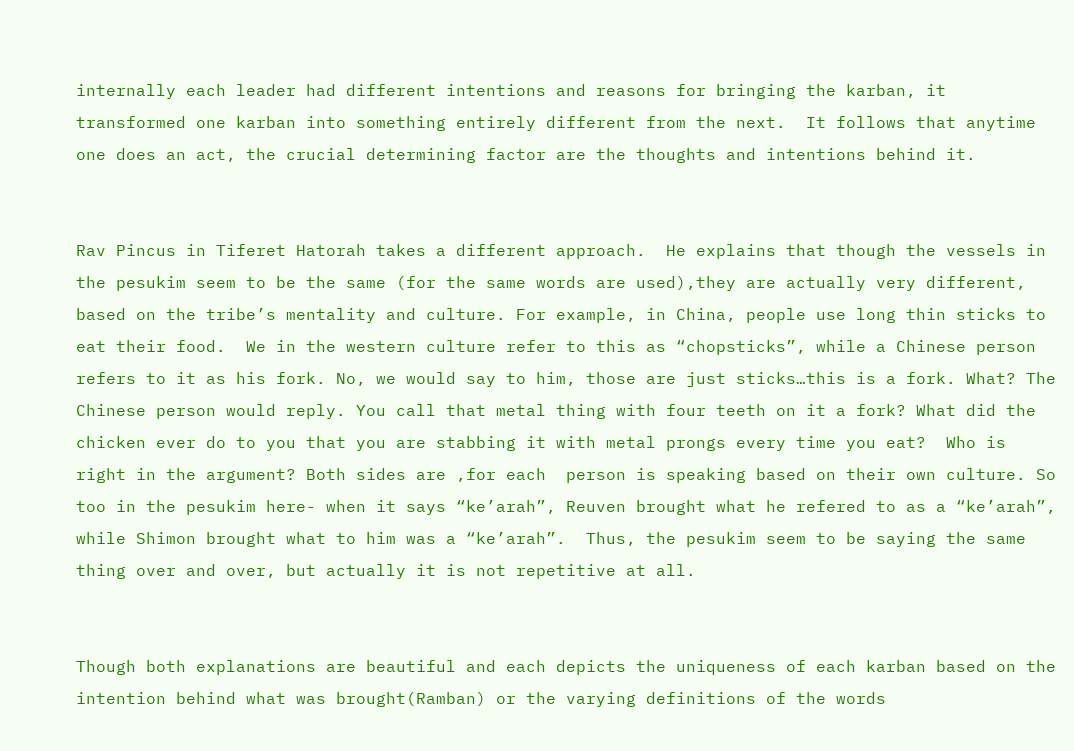internally each leader had different intentions and reasons for bringing the karban, it transformed one karban into something entirely different from the next.  It follows that anytime one does an act, the crucial determining factor are the thoughts and intentions behind it.


Rav Pincus in Tiferet Hatorah takes a different approach.  He explains that though the vessels in the pesukim seem to be the same (for the same words are used),they are actually very different, based on the tribe’s mentality and culture. For example, in China, people use long thin sticks to eat their food.  We in the western culture refer to this as “chopsticks”, while a Chinese person refers to it as his fork. No, we would say to him, those are just sticks…this is a fork. What? The Chinese person would reply. You call that metal thing with four teeth on it a fork? What did the chicken ever do to you that you are stabbing it with metal prongs every time you eat?  Who is right in the argument? Both sides are ,for each  person is speaking based on their own culture. So too in the pesukim here- when it says “ke’arah”, Reuven brought what he refered to as a “ke’arah”, while Shimon brought what to him was a “ke’arah”.  Thus, the pesukim seem to be saying the same thing over and over, but actually it is not repetitive at all.


Though both explanations are beautiful and each depicts the uniqueness of each karban based on the intention behind what was brought(Ramban) or the varying definitions of the words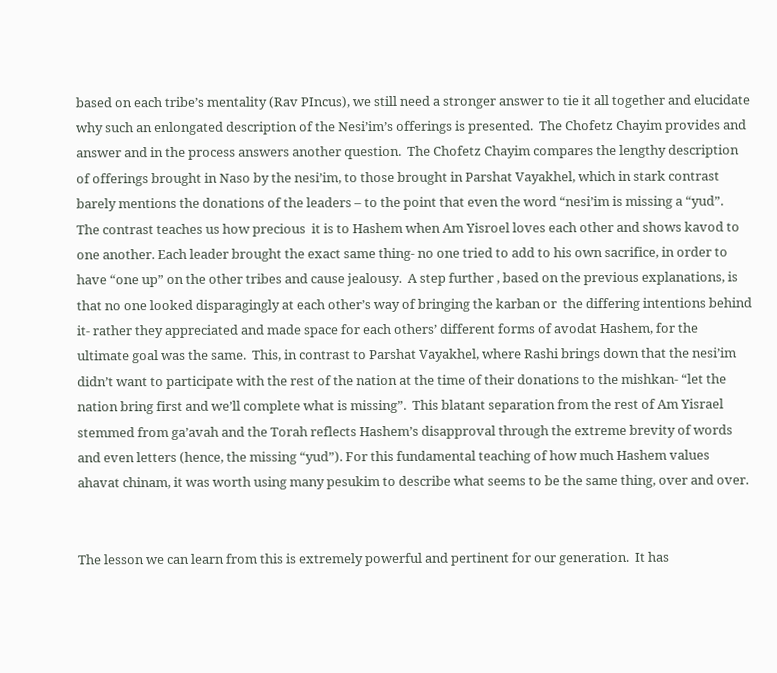based on each tribe’s mentality (Rav PIncus), we still need a stronger answer to tie it all together and elucidate why such an enlongated description of the Nesi’im’s offerings is presented.  The Chofetz Chayim provides and answer and in the process answers another question.  The Chofetz Chayim compares the lengthy description of offerings brought in Naso by the nesi’im, to those brought in Parshat Vayakhel, which in stark contrast barely mentions the donations of the leaders – to the point that even the word “nesi’im is missing a “yud”.   The contrast teaches us how precious  it is to Hashem when Am Yisroel loves each other and shows kavod to one another. Each leader brought the exact same thing- no one tried to add to his own sacrifice, in order to have “one up” on the other tribes and cause jealousy.  A step further , based on the previous explanations, is that no one looked disparagingly at each other’s way of bringing the karban or  the differing intentions behind it- rather they appreciated and made space for each others’ different forms of avodat Hashem, for the ultimate goal was the same.  This, in contrast to Parshat Vayakhel, where Rashi brings down that the nesi’im didn’t want to participate with the rest of the nation at the time of their donations to the mishkan- “let the nation bring first and we’ll complete what is missing”.  This blatant separation from the rest of Am Yisrael stemmed from ga’avah and the Torah reflects Hashem’s disapproval through the extreme brevity of words and even letters (hence, the missing “yud”). For this fundamental teaching of how much Hashem values ahavat chinam, it was worth using many pesukim to describe what seems to be the same thing, over and over.


The lesson we can learn from this is extremely powerful and pertinent for our generation.  It has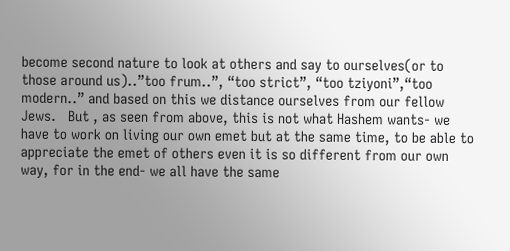become second nature to look at others and say to ourselves(or to those around us)..”too frum..”, “too strict”, “too tziyoni”,“too modern..” and based on this we distance ourselves from our fellow Jews.   But , as seen from above, this is not what Hashem wants- we have to work on living our own emet but at the same time, to be able to appreciate the emet of others even it is so different from our own way, for in the end- we all have the same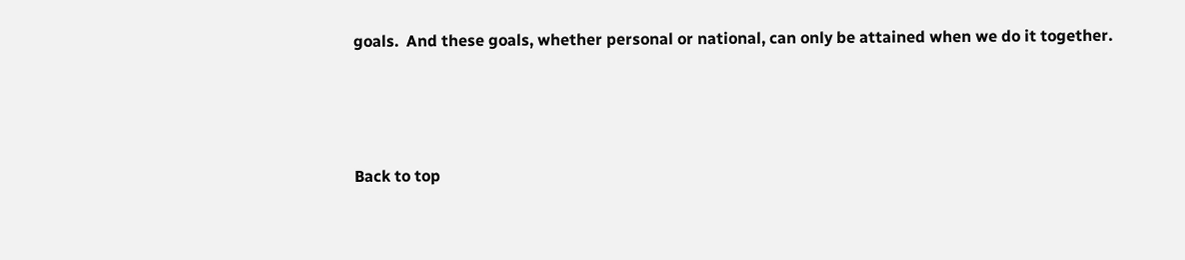goals.  And these goals, whether personal or national, can only be attained when we do it together.




Back to top